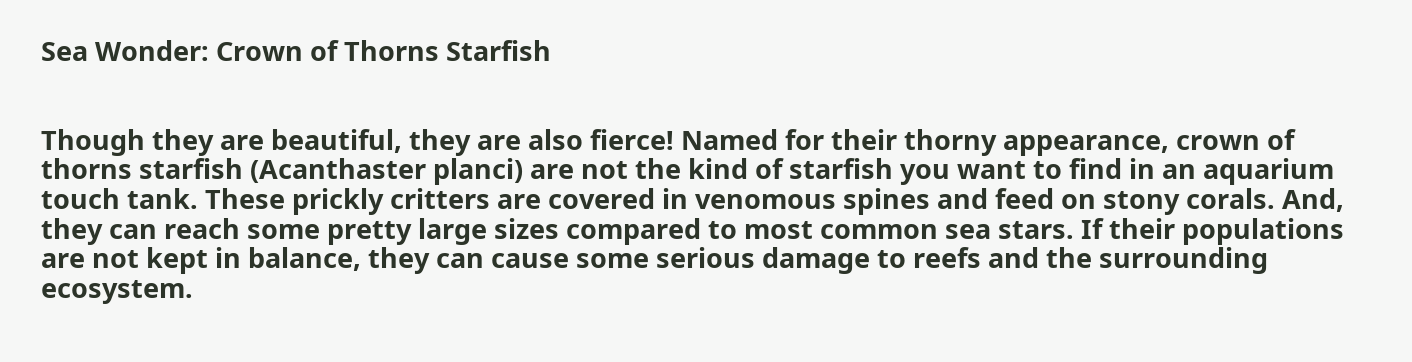Sea Wonder: Crown of Thorns Starfish


Though they are beautiful, they are also fierce! Named for their thorny appearance, crown of thorns starfish (Acanthaster planci) are not the kind of starfish you want to find in an aquarium touch tank. These prickly critters are covered in venomous spines and feed on stony corals. And, they can reach some pretty large sizes compared to most common sea stars. If their populations are not kept in balance, they can cause some serious damage to reefs and the surrounding ecosystem.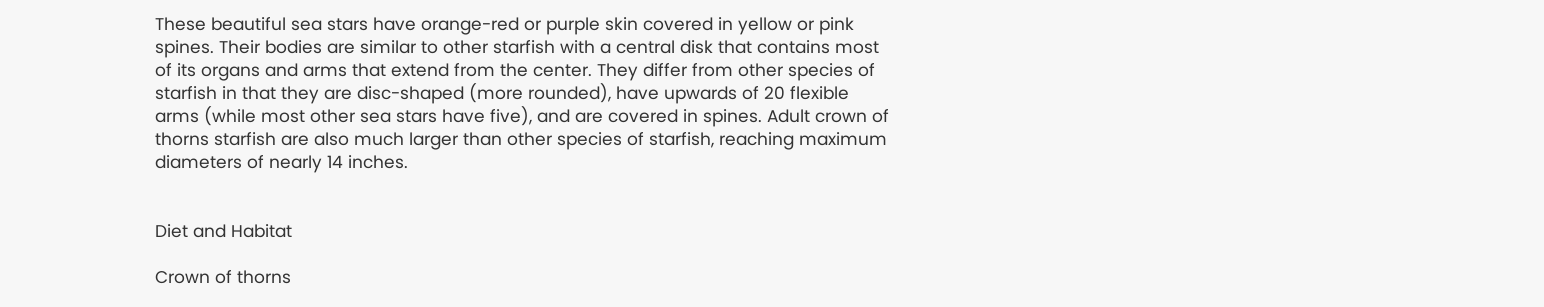These beautiful sea stars have orange-red or purple skin covered in yellow or pink spines. Their bodies are similar to other starfish with a central disk that contains most of its organs and arms that extend from the center. They differ from other species of starfish in that they are disc-shaped (more rounded), have upwards of 20 flexible arms (while most other sea stars have five), and are covered in spines. Adult crown of thorns starfish are also much larger than other species of starfish, reaching maximum diameters of nearly 14 inches.


Diet and Habitat

Crown of thorns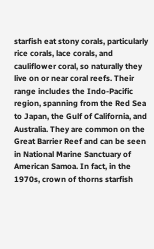starfish eat stony corals, particularly rice corals, lace corals, and cauliflower coral, so naturally they live on or near coral reefs. Their range includes the Indo-Pacific region, spanning from the Red Sea to Japan, the Gulf of California, and Australia. They are common on the Great Barrier Reef and can be seen in National Marine Sanctuary of American Samoa. In fact, in the 1970s, crown of thorns starfish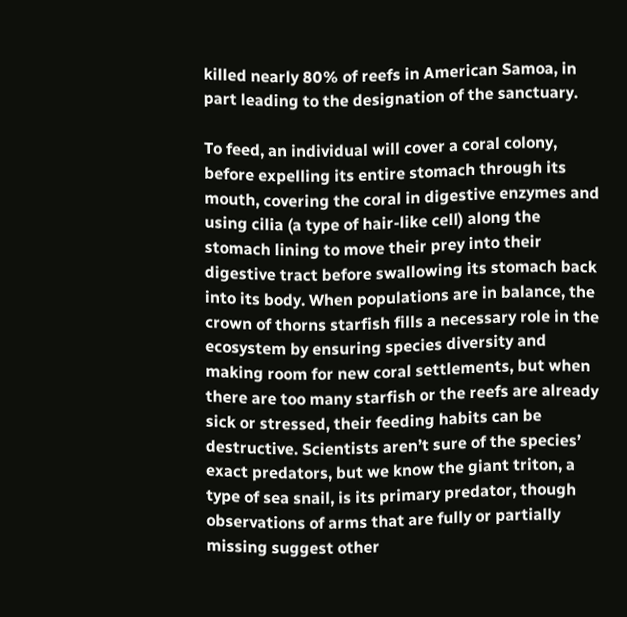killed nearly 80% of reefs in American Samoa, in part leading to the designation of the sanctuary.

To feed, an individual will cover a coral colony, before expelling its entire stomach through its mouth, covering the coral in digestive enzymes and using cilia (a type of hair-like cell) along the stomach lining to move their prey into their digestive tract before swallowing its stomach back into its body. When populations are in balance, the crown of thorns starfish fills a necessary role in the ecosystem by ensuring species diversity and making room for new coral settlements, but when there are too many starfish or the reefs are already sick or stressed, their feeding habits can be destructive. Scientists aren’t sure of the species’ exact predators, but we know the giant triton, a type of sea snail, is its primary predator, though observations of arms that are fully or partially missing suggest other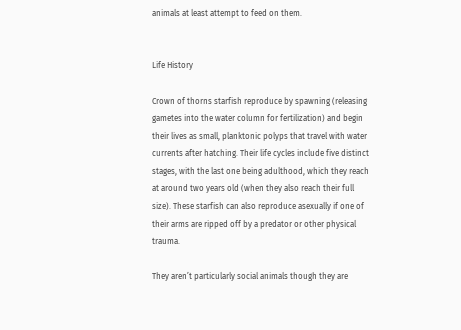animals at least attempt to feed on them.


Life History

Crown of thorns starfish reproduce by spawning (releasing gametes into the water column for fertilization) and begin their lives as small, planktonic polyps that travel with water currents after hatching. Their life cycles include five distinct stages, with the last one being adulthood, which they reach at around two years old (when they also reach their full size). These starfish can also reproduce asexually if one of their arms are ripped off by a predator or other physical trauma.

They aren’t particularly social animals though they are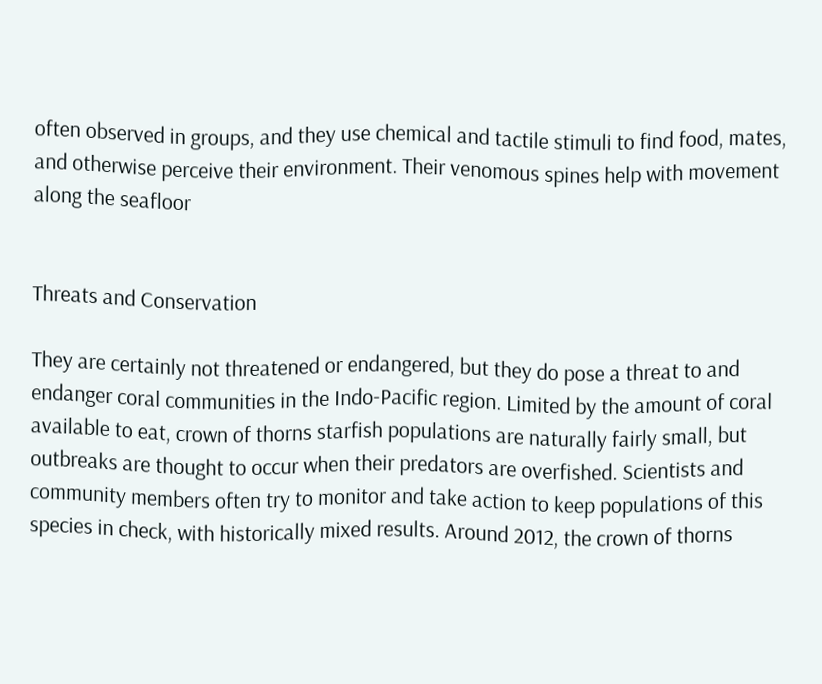often observed in groups, and they use chemical and tactile stimuli to find food, mates, and otherwise perceive their environment. Their venomous spines help with movement along the seafloor


Threats and Conservation

They are certainly not threatened or endangered, but they do pose a threat to and endanger coral communities in the Indo-Pacific region. Limited by the amount of coral available to eat, crown of thorns starfish populations are naturally fairly small, but outbreaks are thought to occur when their predators are overfished. Scientists and community members often try to monitor and take action to keep populations of this species in check, with historically mixed results. Around 2012, the crown of thorns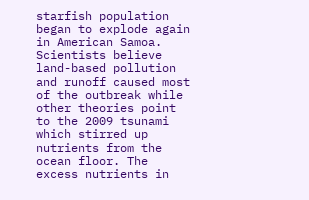starfish population began to explode again in American Samoa. Scientists believe land-based pollution and runoff caused most of the outbreak while other theories point to the 2009 tsunami which stirred up nutrients from the ocean floor. The excess nutrients in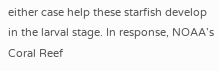either case help these starfish develop in the larval stage. In response, NOAA’s Coral Reef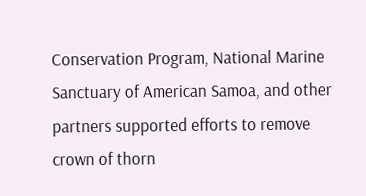Conservation Program, National Marine Sanctuary of American Samoa, and other partners supported efforts to remove crown of thorn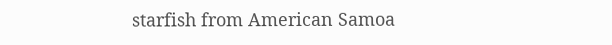starfish from American Samoa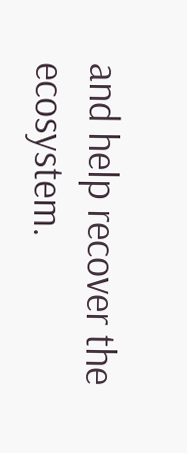and help recover the ecosystem.